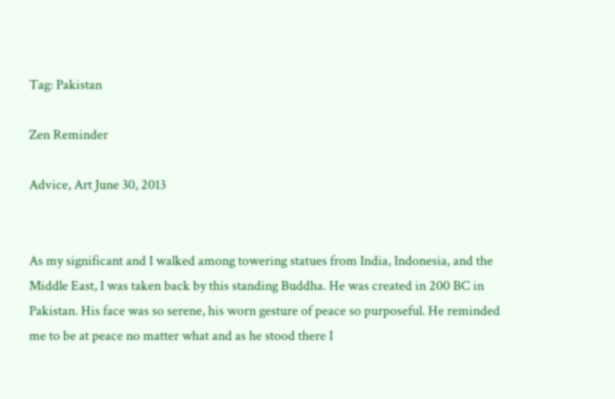Tag: Pakistan

Zen Reminder

Advice, Art June 30, 2013


As my significant and I walked among towering statues from India, Indonesia, and the Middle East, I was taken back by this standing Buddha. He was created in 200 BC in Pakistan. His face was so serene, his worn gesture of peace so purposeful. He reminded me to be at peace no matter what and as he stood there I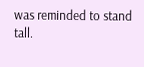was reminded to stand tall.